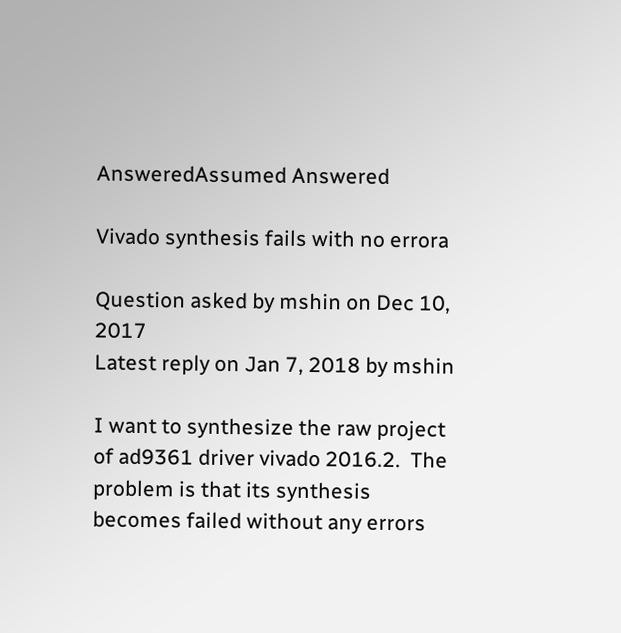AnsweredAssumed Answered

Vivado synthesis fails with no errora

Question asked by mshin on Dec 10, 2017
Latest reply on Jan 7, 2018 by mshin

I want to synthesize the raw project of ad9361 driver vivado 2016.2.  The problem is that its synthesis becomes failed without any errors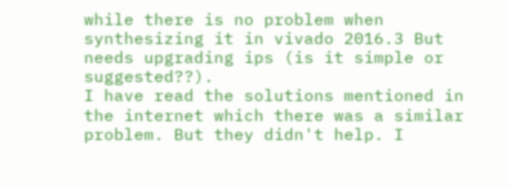while there is no problem when synthesizing it in vivado 2016.3 But needs upgrading ips (is it simple or suggested??).
I have read the solutions mentioned in the internet which there was a similar problem. But they didn't help. I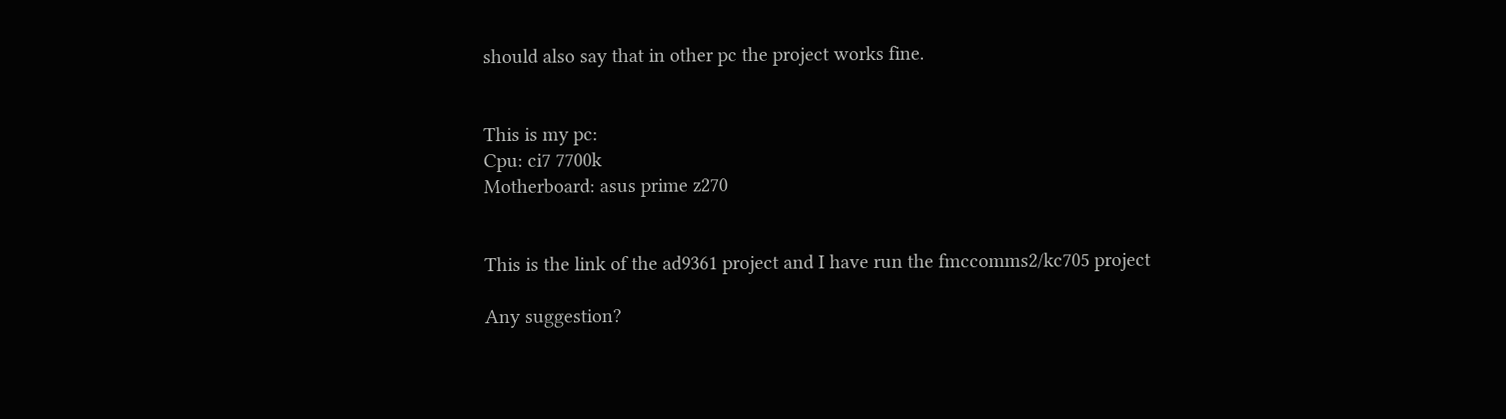should also say that in other pc the project works fine.


This is my pc:
Cpu: ci7 7700k
Motherboard: asus prime z270


This is the link of the ad9361 project and I have run the fmccomms2/kc705 project

Any suggestion?